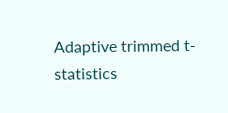Adaptive trimmed t-statistics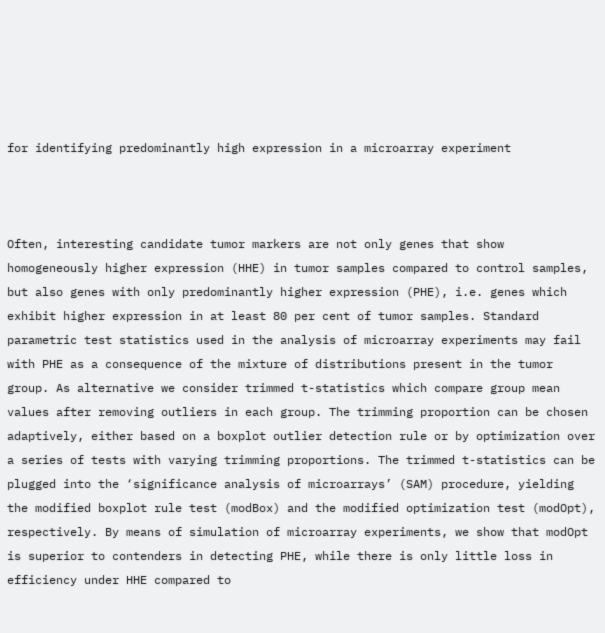for identifying predominantly high expression in a microarray experiment



Often, interesting candidate tumor markers are not only genes that show homogeneously higher expression (HHE) in tumor samples compared to control samples, but also genes with only predominantly higher expression (PHE), i.e. genes which exhibit higher expression in at least 80 per cent of tumor samples. Standard parametric test statistics used in the analysis of microarray experiments may fail with PHE as a consequence of the mixture of distributions present in the tumor group. As alternative we consider trimmed t-statistics which compare group mean values after removing outliers in each group. The trimming proportion can be chosen adaptively, either based on a boxplot outlier detection rule or by optimization over a series of tests with varying trimming proportions. The trimmed t-statistics can be plugged into the ‘significance analysis of microarrays’ (SAM) procedure, yielding the modified boxplot rule test (modBox) and the modified optimization test (modOpt), respectively. By means of simulation of microarray experiments, we show that modOpt is superior to contenders in detecting PHE, while there is only little loss in efficiency under HHE compared to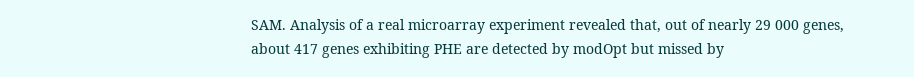SAM. Analysis of a real microarray experiment revealed that, out of nearly 29 000 genes, about 417 genes exhibiting PHE are detected by modOpt but missed by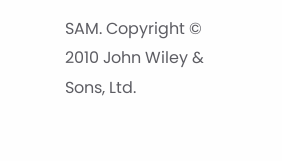SAM. Copyright © 2010 John Wiley & Sons, Ltd.